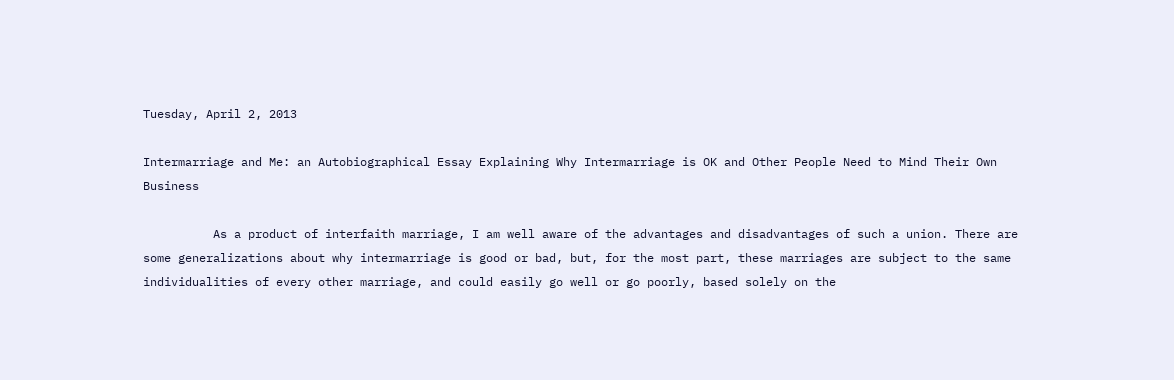Tuesday, April 2, 2013

Intermarriage and Me: an Autobiographical Essay Explaining Why Intermarriage is OK and Other People Need to Mind Their Own Business

          As a product of interfaith marriage, I am well aware of the advantages and disadvantages of such a union. There are some generalizations about why intermarriage is good or bad, but, for the most part, these marriages are subject to the same individualities of every other marriage, and could easily go well or go poorly, based solely on the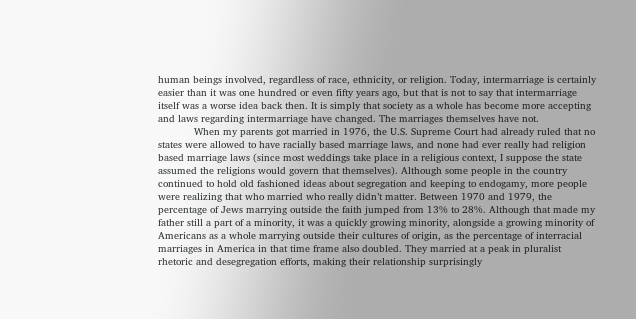human beings involved, regardless of race, ethnicity, or religion. Today, intermarriage is certainly easier than it was one hundred or even fifty years ago, but that is not to say that intermarriage itself was a worse idea back then. It is simply that society as a whole has become more accepting and laws regarding intermarriage have changed. The marriages themselves have not.
            When my parents got married in 1976, the U.S. Supreme Court had already ruled that no states were allowed to have racially based marriage laws, and none had ever really had religion based marriage laws (since most weddings take place in a religious context, I suppose the state assumed the religions would govern that themselves). Although some people in the country continued to hold old fashioned ideas about segregation and keeping to endogamy, more people were realizing that who married who really didn’t matter. Between 1970 and 1979, the percentage of Jews marrying outside the faith jumped from 13% to 28%. Although that made my father still a part of a minority, it was a quickly growing minority, alongside a growing minority of Americans as a whole marrying outside their cultures of origin, as the percentage of interracial marriages in America in that time frame also doubled. They married at a peak in pluralist rhetoric and desegregation efforts, making their relationship surprisingly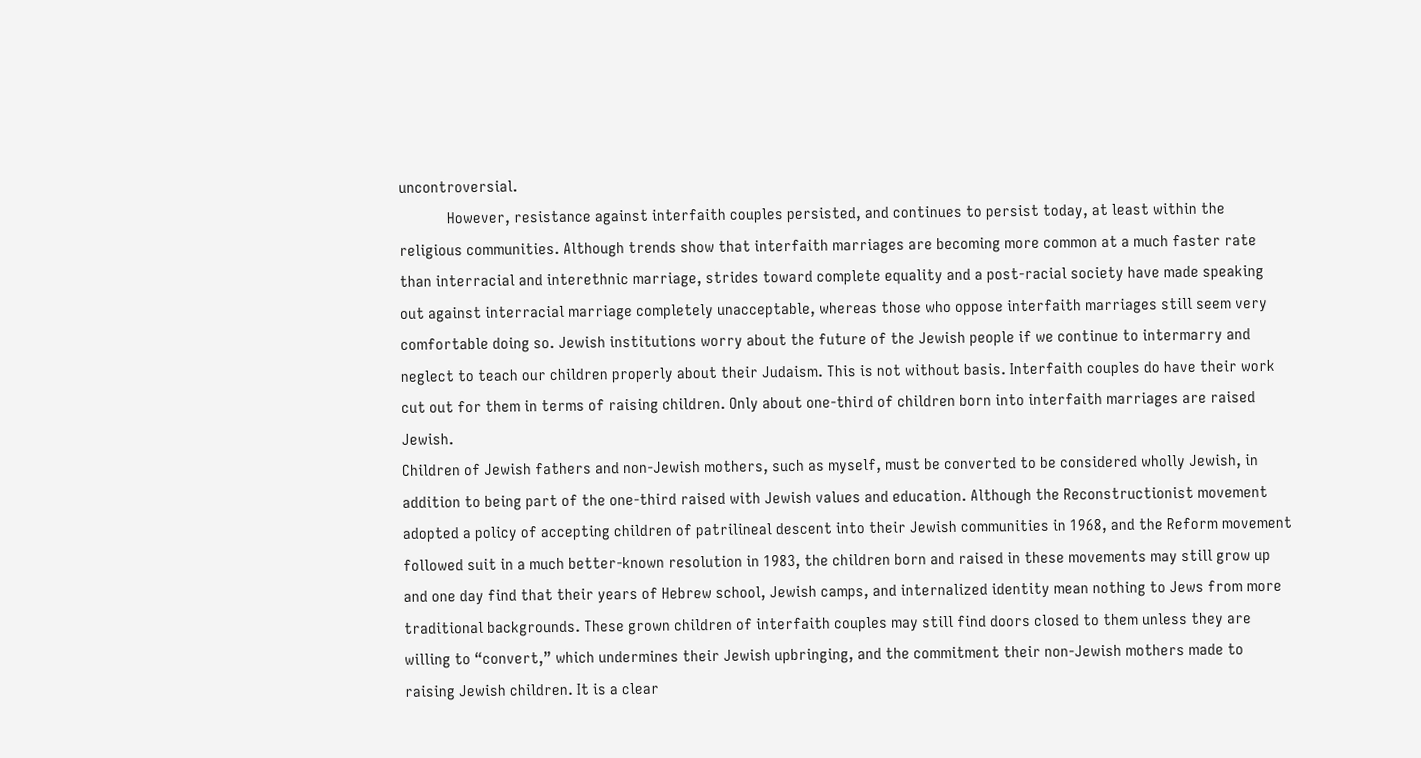uncontroversial.
            However, resistance against interfaith couples persisted, and continues to persist today, at least within the religious communities. Although trends show that interfaith marriages are becoming more common at a much faster rate than interracial and interethnic marriage, strides toward complete equality and a post-racial society have made speaking out against interracial marriage completely unacceptable, whereas those who oppose interfaith marriages still seem very comfortable doing so. Jewish institutions worry about the future of the Jewish people if we continue to intermarry and neglect to teach our children properly about their Judaism. This is not without basis. Interfaith couples do have their work cut out for them in terms of raising children. Only about one-third of children born into interfaith marriages are raised Jewish.
Children of Jewish fathers and non-Jewish mothers, such as myself, must be converted to be considered wholly Jewish, in addition to being part of the one-third raised with Jewish values and education. Although the Reconstructionist movement adopted a policy of accepting children of patrilineal descent into their Jewish communities in 1968, and the Reform movement followed suit in a much better-known resolution in 1983, the children born and raised in these movements may still grow up and one day find that their years of Hebrew school, Jewish camps, and internalized identity mean nothing to Jews from more traditional backgrounds. These grown children of interfaith couples may still find doors closed to them unless they are willing to “convert,” which undermines their Jewish upbringing, and the commitment their non-Jewish mothers made to raising Jewish children. It is a clear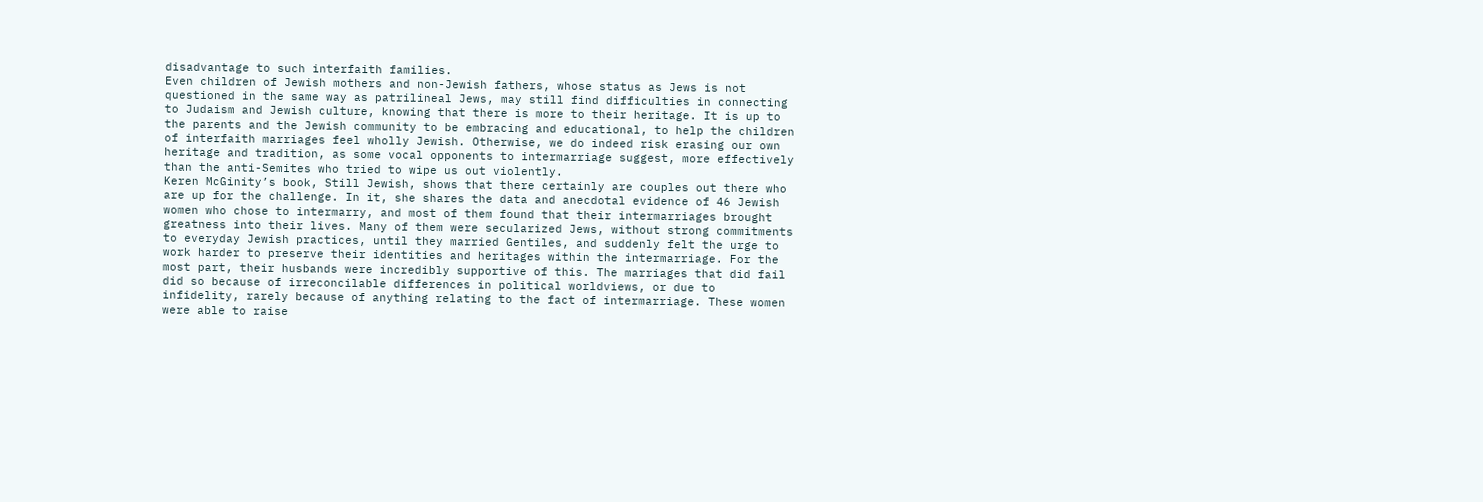disadvantage to such interfaith families.
Even children of Jewish mothers and non-Jewish fathers, whose status as Jews is not questioned in the same way as patrilineal Jews, may still find difficulties in connecting to Judaism and Jewish culture, knowing that there is more to their heritage. It is up to the parents and the Jewish community to be embracing and educational, to help the children of interfaith marriages feel wholly Jewish. Otherwise, we do indeed risk erasing our own heritage and tradition, as some vocal opponents to intermarriage suggest, more effectively than the anti-Semites who tried to wipe us out violently.
Keren McGinity’s book, Still Jewish, shows that there certainly are couples out there who are up for the challenge. In it, she shares the data and anecdotal evidence of 46 Jewish women who chose to intermarry, and most of them found that their intermarriages brought greatness into their lives. Many of them were secularized Jews, without strong commitments to everyday Jewish practices, until they married Gentiles, and suddenly felt the urge to work harder to preserve their identities and heritages within the intermarriage. For the most part, their husbands were incredibly supportive of this. The marriages that did fail did so because of irreconcilable differences in political worldviews, or due to infidelity, rarely because of anything relating to the fact of intermarriage. These women were able to raise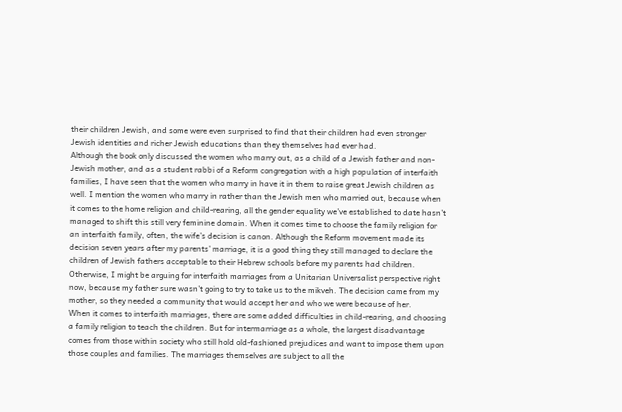their children Jewish, and some were even surprised to find that their children had even stronger Jewish identities and richer Jewish educations than they themselves had ever had.
Although the book only discussed the women who marry out, as a child of a Jewish father and non-Jewish mother, and as a student rabbi of a Reform congregation with a high population of interfaith families, I have seen that the women who marry in have it in them to raise great Jewish children as well. I mention the women who marry in rather than the Jewish men who married out, because when it comes to the home religion and child-rearing, all the gender equality we’ve established to date hasn’t managed to shift this still very feminine domain. When it comes time to choose the family religion for an interfaith family, often, the wife’s decision is canon. Although the Reform movement made its decision seven years after my parents’ marriage, it is a good thing they still managed to declare the children of Jewish fathers acceptable to their Hebrew schools before my parents had children. Otherwise, I might be arguing for interfaith marriages from a Unitarian Universalist perspective right now, because my father sure wasn’t going to try to take us to the mikveh. The decision came from my mother, so they needed a community that would accept her and who we were because of her.
When it comes to interfaith marriages, there are some added difficulties in child-rearing, and choosing a family religion to teach the children. But for intermarriage as a whole, the largest disadvantage comes from those within society who still hold old-fashioned prejudices and want to impose them upon those couples and families. The marriages themselves are subject to all the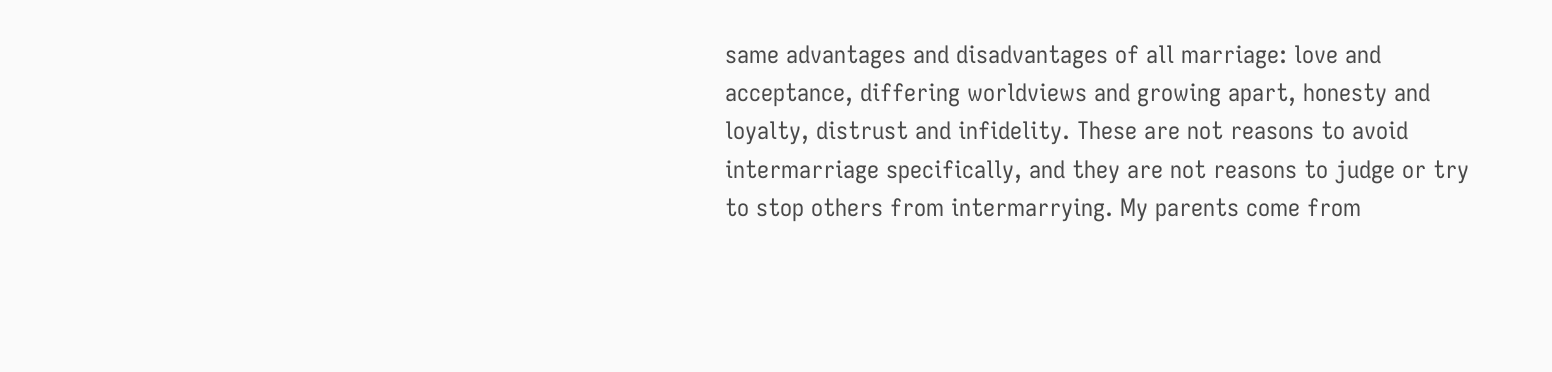same advantages and disadvantages of all marriage: love and acceptance, differing worldviews and growing apart, honesty and loyalty, distrust and infidelity. These are not reasons to avoid intermarriage specifically, and they are not reasons to judge or try to stop others from intermarrying. My parents come from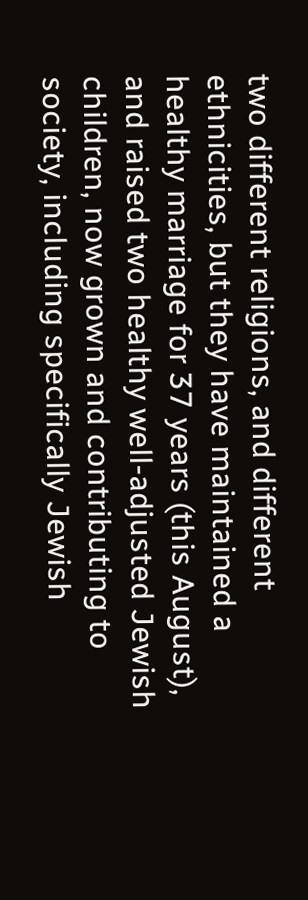two different religions, and different ethnicities, but they have maintained a healthy marriage for 37 years (this August), and raised two healthy well-adjusted Jewish children, now grown and contributing to society, including specifically Jewish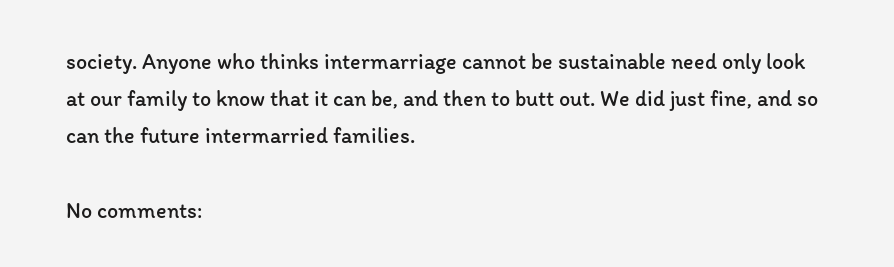society. Anyone who thinks intermarriage cannot be sustainable need only look at our family to know that it can be, and then to butt out. We did just fine, and so can the future intermarried families.

No comments: